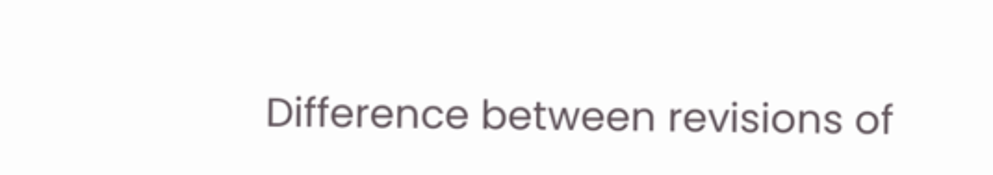Difference between revisions of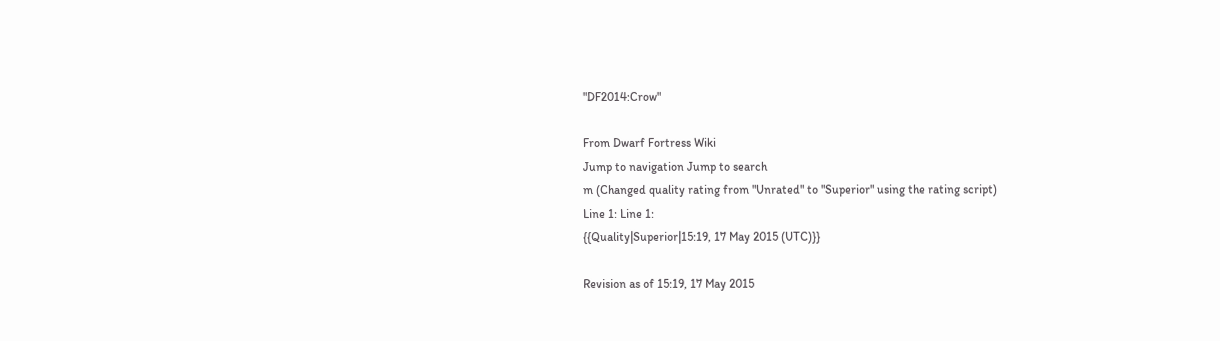"DF2014:Crow"

From Dwarf Fortress Wiki
Jump to navigation Jump to search
m (Changed quality rating from "Unrated" to "Superior" using the rating script)
Line 1: Line 1:
{{Quality|Superior|15:19, 17 May 2015 (UTC)}}

Revision as of 15:19, 17 May 2015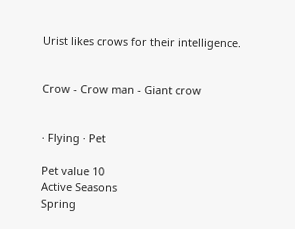Urist likes crows for their intelligence.


Crow - Crow man - Giant crow


· Flying · Pet

Pet value 10
Active Seasons
Spring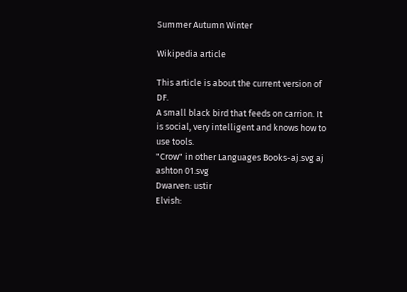Summer Autumn Winter

Wikipedia article

This article is about the current version of DF.
A small black bird that feeds on carrion. It is social, very intelligent and knows how to use tools.
"Crow" in other Languages Books-aj.svg aj ashton 01.svg
Dwarven: ustir
Elvish: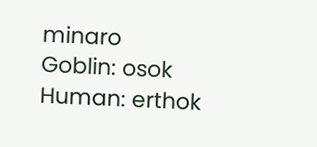minaro
Goblin: osok
Human: erthok